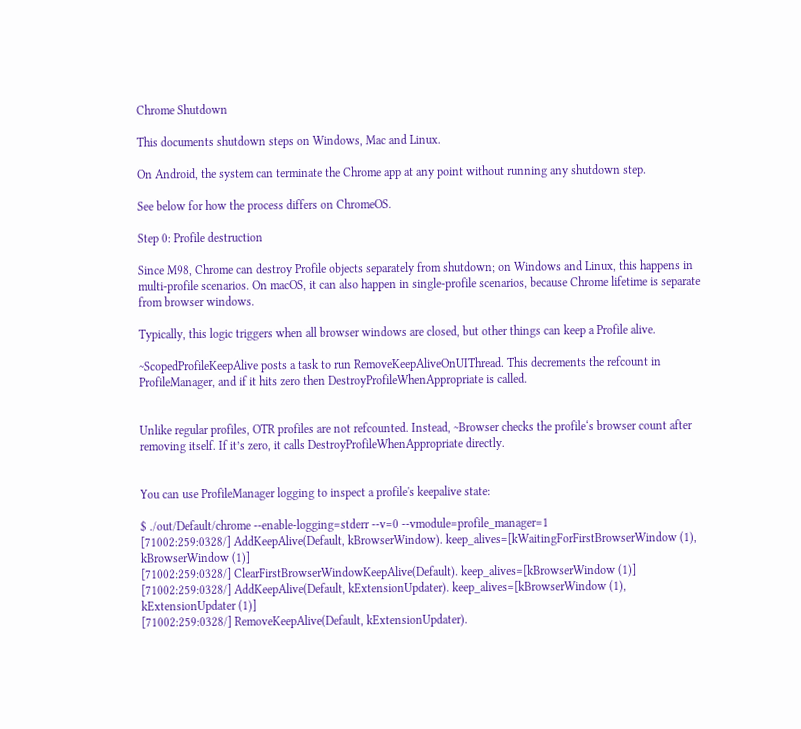Chrome Shutdown

This documents shutdown steps on Windows, Mac and Linux.

On Android, the system can terminate the Chrome app at any point without running any shutdown step.

See below for how the process differs on ChromeOS.

Step 0: Profile destruction

Since M98, Chrome can destroy Profile objects separately from shutdown; on Windows and Linux, this happens in multi-profile scenarios. On macOS, it can also happen in single-profile scenarios, because Chrome lifetime is separate from browser windows.

Typically, this logic triggers when all browser windows are closed, but other things can keep a Profile alive.

~ScopedProfileKeepAlive posts a task to run RemoveKeepAliveOnUIThread. This decrements the refcount in ProfileManager, and if it hits zero then DestroyProfileWhenAppropriate is called.


Unlike regular profiles, OTR profiles are not refcounted. Instead, ~Browser checks the profile‘s browser count after removing itself. If it’s zero, it calls DestroyProfileWhenAppropriate directly.


You can use ProfileManager logging to inspect a profile's keepalive state:

$ ./out/Default/chrome --enable-logging=stderr --v=0 --vmodule=profile_manager=1
[71002:259:0328/] AddKeepAlive(Default, kBrowserWindow). keep_alives=[kWaitingForFirstBrowserWindow (1), kBrowserWindow (1)]
[71002:259:0328/] ClearFirstBrowserWindowKeepAlive(Default). keep_alives=[kBrowserWindow (1)]
[71002:259:0328/] AddKeepAlive(Default, kExtensionUpdater). keep_alives=[kBrowserWindow (1), kExtensionUpdater (1)]
[71002:259:0328/] RemoveKeepAlive(Default, kExtensionUpdater).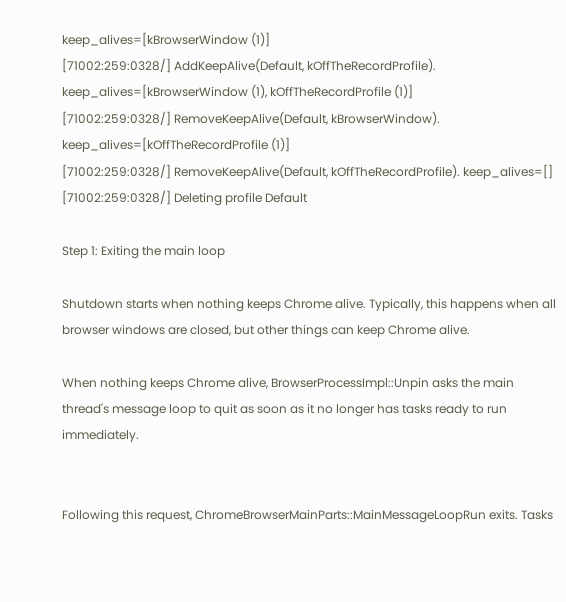keep_alives=[kBrowserWindow (1)]
[71002:259:0328/] AddKeepAlive(Default, kOffTheRecordProfile). keep_alives=[kBrowserWindow (1), kOffTheRecordProfile (1)]
[71002:259:0328/] RemoveKeepAlive(Default, kBrowserWindow). keep_alives=[kOffTheRecordProfile (1)]
[71002:259:0328/] RemoveKeepAlive(Default, kOffTheRecordProfile). keep_alives=[]
[71002:259:0328/] Deleting profile Default

Step 1: Exiting the main loop

Shutdown starts when nothing keeps Chrome alive. Typically, this happens when all browser windows are closed, but other things can keep Chrome alive.

When nothing keeps Chrome alive, BrowserProcessImpl::Unpin asks the main thread's message loop to quit as soon as it no longer has tasks ready to run immediately.


Following this request, ChromeBrowserMainParts::MainMessageLoopRun exits. Tasks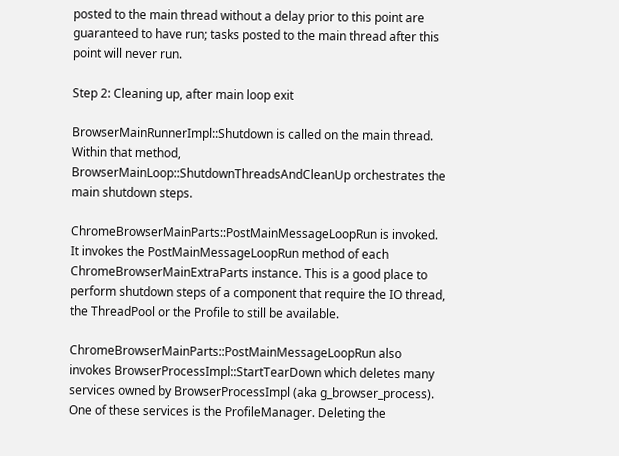posted to the main thread without a delay prior to this point are guaranteed to have run; tasks posted to the main thread after this point will never run.

Step 2: Cleaning up, after main loop exit

BrowserMainRunnerImpl::Shutdown is called on the main thread. Within that method, BrowserMainLoop::ShutdownThreadsAndCleanUp orchestrates the main shutdown steps.

ChromeBrowserMainParts::PostMainMessageLoopRun is invoked. It invokes the PostMainMessageLoopRun method of each ChromeBrowserMainExtraParts instance. This is a good place to perform shutdown steps of a component that require the IO thread, the ThreadPool or the Profile to still be available.

ChromeBrowserMainParts::PostMainMessageLoopRun also invokes BrowserProcessImpl::StartTearDown which deletes many services owned by BrowserProcessImpl (aka g_browser_process). One of these services is the ProfileManager. Deleting the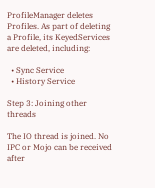ProfileManager deletes Profiles. As part of deleting a Profile, its KeyedServices are deleted, including:

  • Sync Service
  • History Service

Step 3: Joining other threads

The IO thread is joined. No IPC or Mojo can be received after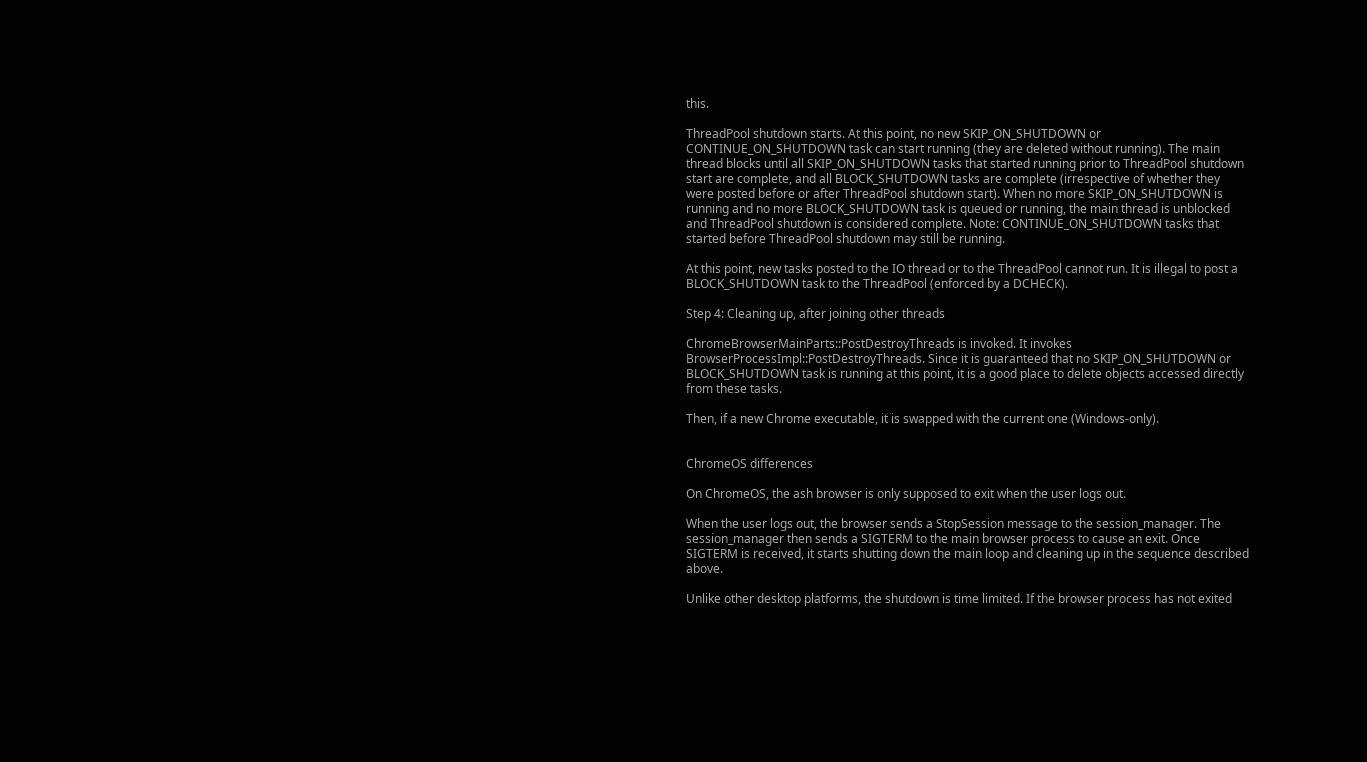this.

ThreadPool shutdown starts. At this point, no new SKIP_ON_SHUTDOWN or CONTINUE_ON_SHUTDOWN task can start running (they are deleted without running). The main thread blocks until all SKIP_ON_SHUTDOWN tasks that started running prior to ThreadPool shutdown start are complete, and all BLOCK_SHUTDOWN tasks are complete (irrespective of whether they were posted before or after ThreadPool shutdown start). When no more SKIP_ON_SHUTDOWN is running and no more BLOCK_SHUTDOWN task is queued or running, the main thread is unblocked and ThreadPool shutdown is considered complete. Note: CONTINUE_ON_SHUTDOWN tasks that started before ThreadPool shutdown may still be running.

At this point, new tasks posted to the IO thread or to the ThreadPool cannot run. It is illegal to post a BLOCK_SHUTDOWN task to the ThreadPool (enforced by a DCHECK).

Step 4: Cleaning up, after joining other threads

ChromeBrowserMainParts::PostDestroyThreads is invoked. It invokes BrowserProcessImpl::PostDestroyThreads. Since it is guaranteed that no SKIP_ON_SHUTDOWN or BLOCK_SHUTDOWN task is running at this point, it is a good place to delete objects accessed directly from these tasks.

Then, if a new Chrome executable, it is swapped with the current one (Windows-only).


ChromeOS differences

On ChromeOS, the ash browser is only supposed to exit when the user logs out.

When the user logs out, the browser sends a StopSession message to the session_manager. The session_manager then sends a SIGTERM to the main browser process to cause an exit. Once SIGTERM is received, it starts shutting down the main loop and cleaning up in the sequence described above.

Unlike other desktop platforms, the shutdown is time limited. If the browser process has not exited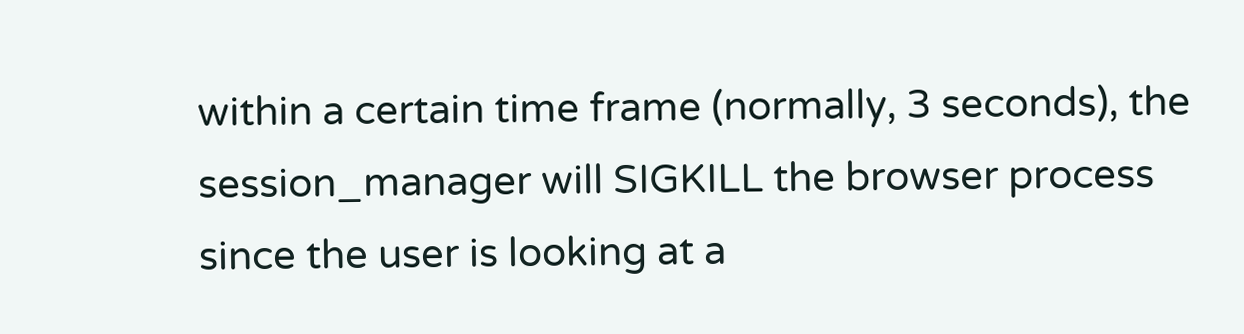within a certain time frame (normally, 3 seconds), the session_manager will SIGKILL the browser process since the user is looking at a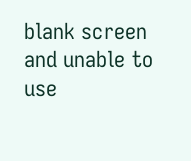blank screen and unable to use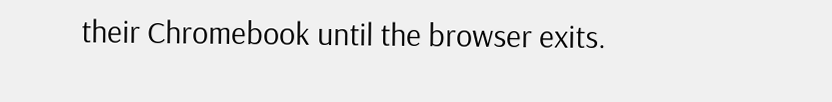their Chromebook until the browser exits.